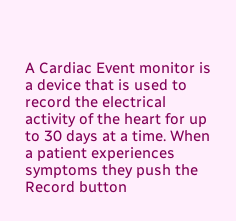A Cardiac Event monitor is a device that is used to record the electrical activity of the heart for up to 30 days at a time. When a patient experiences symptoms they push the Record button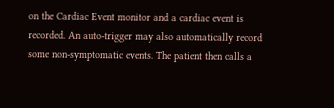on the Cardiac Event monitor and a cardiac event is recorded. An auto-trigger may also automatically record some non-symptomatic events. The patient then calls a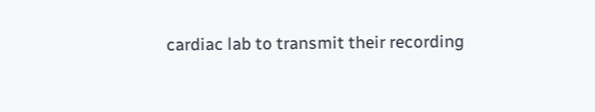cardiac lab to transmit their recording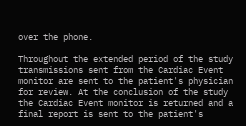over the phone.

Throughout the extended period of the study transmissions sent from the Cardiac Event monitor are sent to the patient's physician for review. At the conclusion of the study the Cardiac Event monitor is returned and a final report is sent to the patient's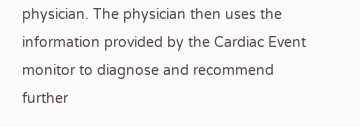physician. The physician then uses the information provided by the Cardiac Event monitor to diagnose and recommend further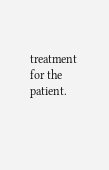treatment for the patient.